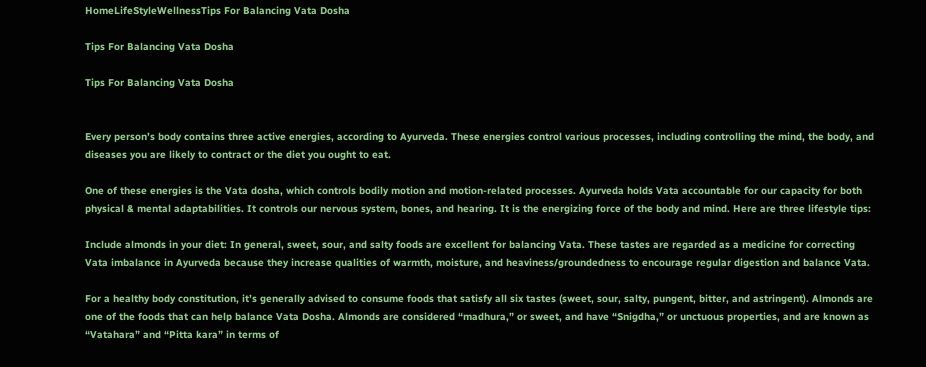HomeLifeStyleWellnessTips For Balancing Vata Dosha

Tips For Balancing Vata Dosha

Tips For Balancing Vata Dosha


Every person’s body contains three active energies, according to Ayurveda. These energies control various processes, including controlling the mind, the body, and diseases you are likely to contract or the diet you ought to eat.

One of these energies is the Vata dosha, which controls bodily motion and motion-related processes. Ayurveda holds Vata accountable for our capacity for both physical & mental adaptabilities. It controls our nervous system, bones, and hearing. It is the energizing force of the body and mind. Here are three lifestyle tips:

Include almonds in your diet: In general, sweet, sour, and salty foods are excellent for balancing Vata. These tastes are regarded as a medicine for correcting Vata imbalance in Ayurveda because they increase qualities of warmth, moisture, and heaviness/groundedness to encourage regular digestion and balance Vata.

For a healthy body constitution, it’s generally advised to consume foods that satisfy all six tastes (sweet, sour, salty, pungent, bitter, and astringent). Almonds are one of the foods that can help balance Vata Dosha. Almonds are considered “madhura,” or sweet, and have “Snigdha,” or unctuous properties, and are known as “Vatahara” and “Pitta kara” in terms of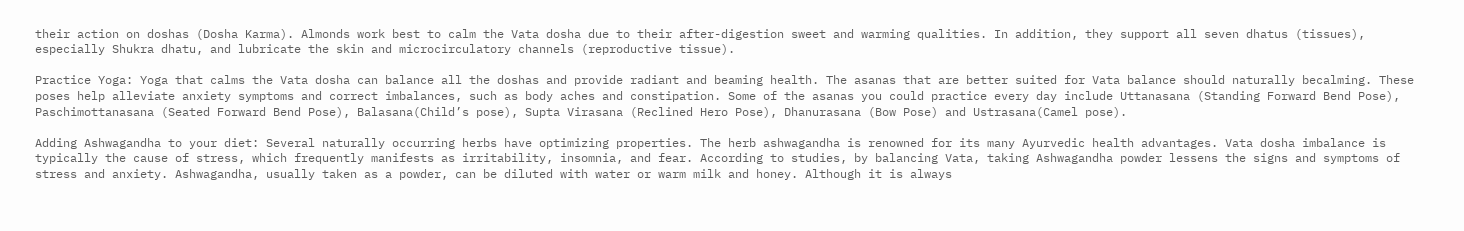their action on doshas (Dosha Karma). Almonds work best to calm the Vata dosha due to their after-digestion sweet and warming qualities. In addition, they support all seven dhatus (tissues), especially Shukra dhatu, and lubricate the skin and microcirculatory channels (reproductive tissue).

Practice Yoga: Yoga that calms the Vata dosha can balance all the doshas and provide radiant and beaming health. The asanas that are better suited for Vata balance should naturally becalming. These poses help alleviate anxiety symptoms and correct imbalances, such as body aches and constipation. Some of the asanas you could practice every day include Uttanasana (Standing Forward Bend Pose), Paschimottanasana (Seated Forward Bend Pose), Balasana(Child’s pose), Supta Virasana (Reclined Hero Pose), Dhanurasana (Bow Pose) and Ustrasana(Camel pose).

Adding Ashwagandha to your diet: Several naturally occurring herbs have optimizing properties. The herb ashwagandha is renowned for its many Ayurvedic health advantages. Vata dosha imbalance is typically the cause of stress, which frequently manifests as irritability, insomnia, and fear. According to studies, by balancing Vata, taking Ashwagandha powder lessens the signs and symptoms of stress and anxiety. Ashwagandha, usually taken as a powder, can be diluted with water or warm milk and honey. Although it is always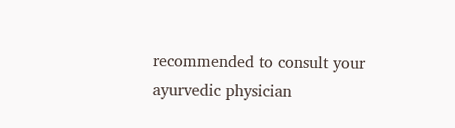recommended to consult your ayurvedic physician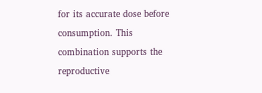for its accurate dose before consumption. This combination supports the reproductive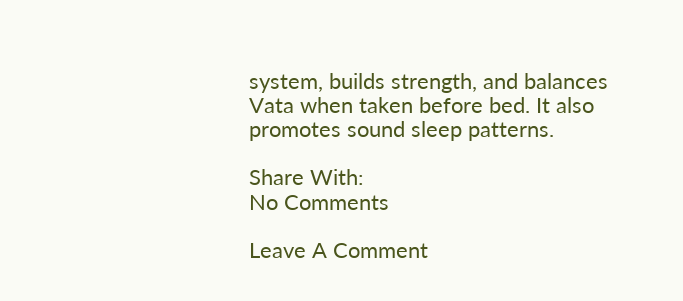system, builds strength, and balances Vata when taken before bed. It also promotes sound sleep patterns.

Share With:
No Comments

Leave A Comment